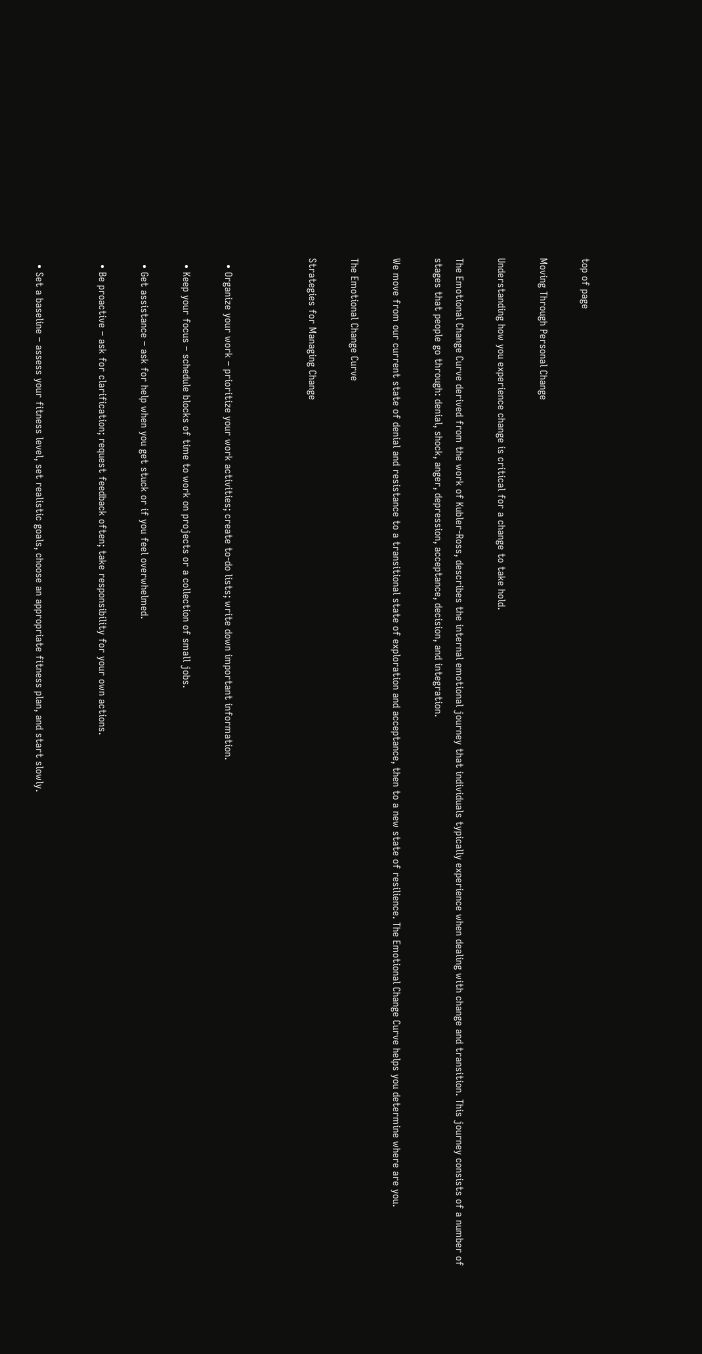top of page

Moving Through Personal Change

Understanding how you experience change is critical for a change to take hold.

The Emotional Change Curve derived from the work of Kubler-Ross, describes the internal emotional journey that individuals typically experience when dealing with change and transition. This journey consists of a number of stages that people go through: denial, shock, anger, depression, acceptance, decision, and integration.

We move from our current state of denial and resistance to a transitional state of exploration and acceptance, then to a new state of resilience. The Emotional Change Curve helps you determine where are you.

The Emotional Change Curve

Strategies for Managing Change



  • Organize your work – prioritize your work activities; create to-do lists; write down important information.

  • Keep your focus – schedule blocks of time to work on projects or a collection of small jobs.

  • Get assistance – ask for help when you get stuck or if you feel overwhelmed.

  • Be proactive – ask for clarification; request feedback often; take responsibility for your own actions.


  • Set a baseline – assess your fitness level, set realistic goals, choose an appropriate fitness plan, and start slowly.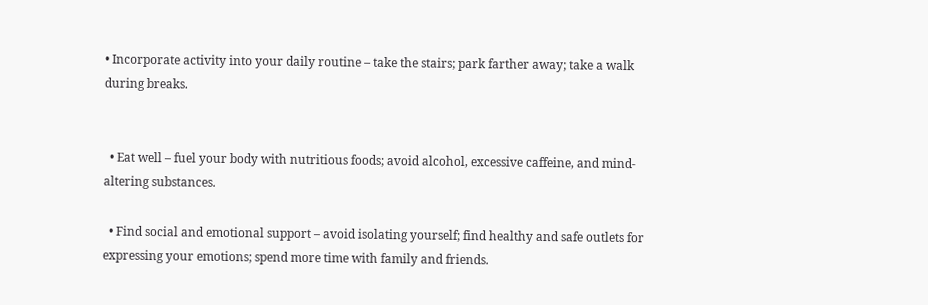• Incorporate activity into your daily routine – take the stairs; park farther away; take a walk during breaks.


  • Eat well – fuel your body with nutritious foods; avoid alcohol, excessive caffeine, and mind-altering substances.

  • Find social and emotional support – avoid isolating yourself; find healthy and safe outlets for expressing your emotions; spend more time with family and friends.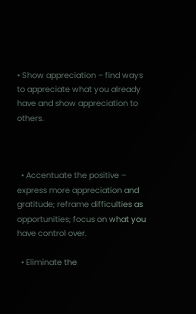• Show appreciation – find ways to appreciate what you already have and show appreciation to others.



  • Accentuate the positive – express more appreciation and gratitude; reframe difficulties as opportunities; focus on what you have control over.

  • Eliminate the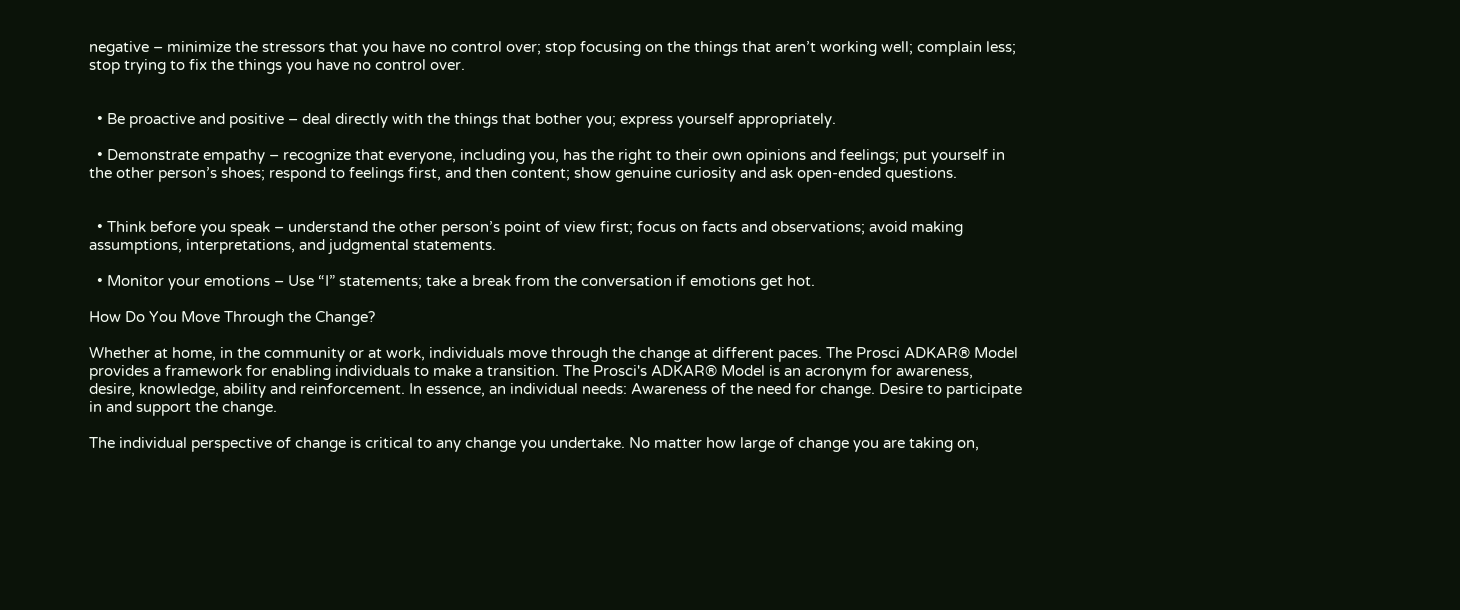negative – minimize the stressors that you have no control over; stop focusing on the things that aren’t working well; complain less; stop trying to fix the things you have no control over.


  • Be proactive and positive – deal directly with the things that bother you; express yourself appropriately.

  • Demonstrate empathy – recognize that everyone, including you, has the right to their own opinions and feelings; put yourself in the other person’s shoes; respond to feelings first, and then content; show genuine curiosity and ask open-ended questions.


  • Think before you speak – understand the other person’s point of view first; focus on facts and observations; avoid making assumptions, interpretations, and judgmental statements.

  • Monitor your emotions – Use “I” statements; take a break from the conversation if emotions get hot.

How Do You Move Through the Change?

Whether at home, in the community or at work, individuals move through the change at different paces. The Prosci ADKAR® Model provides a framework for enabling individuals to make a transition. The Prosci's ADKAR® Model is an acronym for awareness, desire, knowledge, ability and reinforcement. In essence, an individual needs: Awareness of the need for change. Desire to participate in and support the change.

The individual perspective of change is critical to any change you undertake. No matter how large of change you are taking on,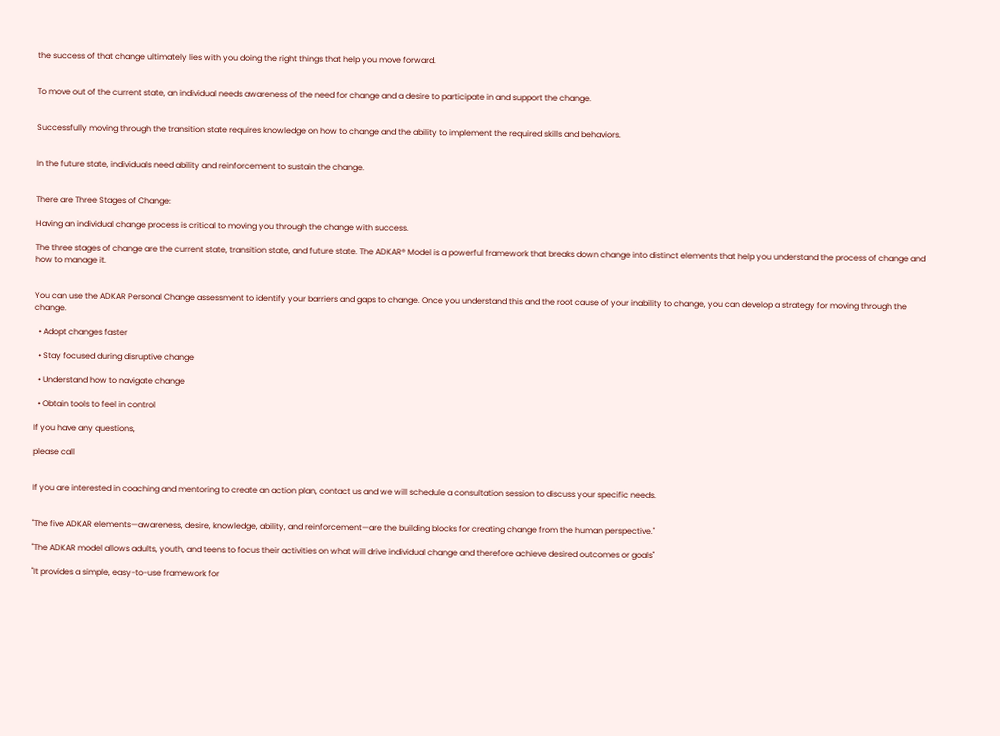the success of that change ultimately lies with you doing the right things that help you move forward.


To move out of the current state, an individual needs awareness of the need for change and a desire to participate in and support the change.


Successfully moving through the transition state requires knowledge on how to change and the ability to implement the required skills and behaviors.


In the future state, individuals need ability and reinforcement to sustain the change.


There are Three Stages of Change:

Having an individual change process is critical to moving you through the change with success.

The three stages of change are the current state, transition state, and future state. The ADKAR® Model is a powerful framework that breaks down change into distinct elements that help you understand the process of change and how to manage it.


You can use the ADKAR Personal Change assessment to identify your barriers and gaps to change. Once you understand this and the root cause of your inability to change, you can develop a strategy for moving through the change.

  • Adopt changes faster

  • Stay focused during disruptive change

  • Understand how to navigate change

  • Obtain tools to feel in control

If you have any questions,

please call


If you are interested in coaching and mentoring to create an action plan, contact us and we will schedule a consultation session to discuss your specific needs.


"The five ADKAR elements—awareness, desire, knowledge, ability, and reinforcement—are the building blocks for creating change from the human perspective."

"The ADKAR model allows adults, youth, and teens to focus their activities on what will drive individual change and therefore achieve desired outcomes or goals"

"It provides a simple, easy-to-use framework for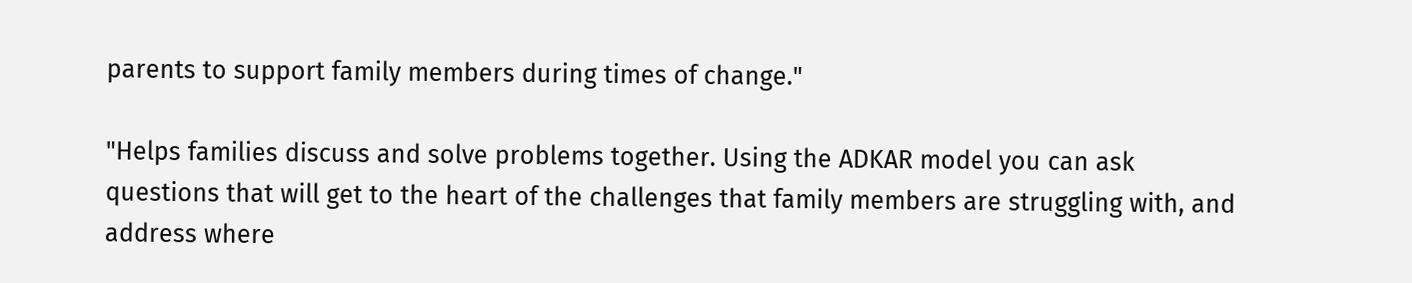parents to support family members during times of change."

"Helps families discuss and solve problems together. Using the ADKAR model you can ask questions that will get to the heart of the challenges that family members are struggling with, and address where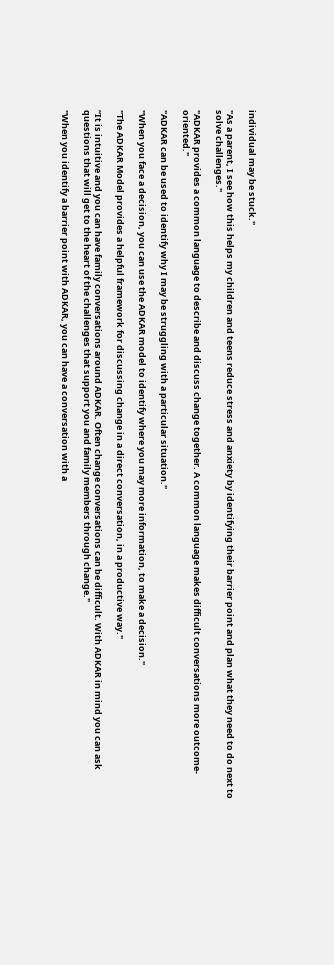individual may be stuck."

"As a parent, I see how this helps my children and teens reduce stress and anxiety by identifying their barrier point and plan what they need to do next to solve challenges."

"ADKAR provides a common language to describe and discuss change together. A common language makes difficult conversations more outcome-oriented."

"ADKAR can be used to identify why I may be struggling with a particular situation."

"When you face a decision, you can use the ADKAR model to identify where you may more information, to make a decision."

"The ADKAR Model provides a helpful framework for discussing change in a direct conversation, in a productive way."

“It is intuitive and you can have family conversations around ADKAR. Often change conversations can be difficult. With ADKAR in mind you can ask questions that will get to the heart of the challenges that support you and family members through change."

"When you identify a barrier point with ADKAR, you can have a conversation with a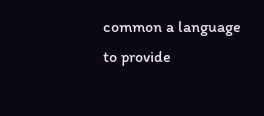common a language to provide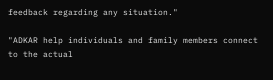feedback regarding any situation."

"ADKAR help individuals and family members connect to the actual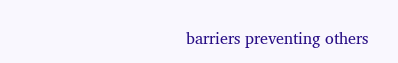barriers preventing others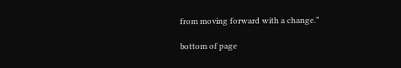from moving forward with a change.”

bottom of page